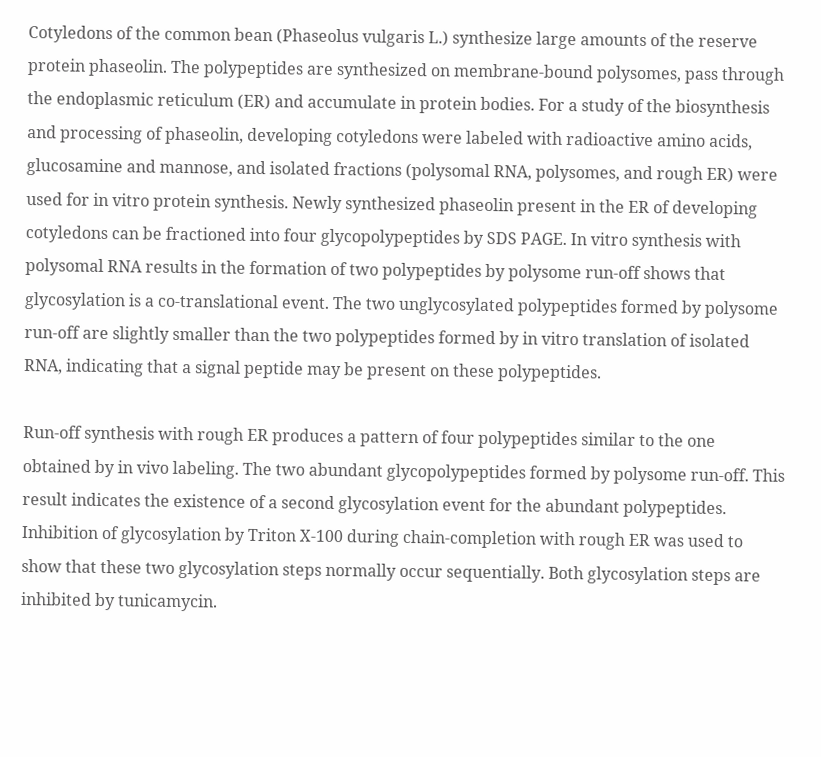Cotyledons of the common bean (Phaseolus vulgaris L.) synthesize large amounts of the reserve protein phaseolin. The polypeptides are synthesized on membrane-bound polysomes, pass through the endoplasmic reticulum (ER) and accumulate in protein bodies. For a study of the biosynthesis and processing of phaseolin, developing cotyledons were labeled with radioactive amino acids, glucosamine and mannose, and isolated fractions (polysomal RNA, polysomes, and rough ER) were used for in vitro protein synthesis. Newly synthesized phaseolin present in the ER of developing cotyledons can be fractioned into four glycopolypeptides by SDS PAGE. In vitro synthesis with polysomal RNA results in the formation of two polypeptides by polysome run-off shows that glycosylation is a co-translational event. The two unglycosylated polypeptides formed by polysome run-off are slightly smaller than the two polypeptides formed by in vitro translation of isolated RNA, indicating that a signal peptide may be present on these polypeptides.

Run-off synthesis with rough ER produces a pattern of four polypeptides similar to the one obtained by in vivo labeling. The two abundant glycopolypeptides formed by polysome run-off. This result indicates the existence of a second glycosylation event for the abundant polypeptides. Inhibition of glycosylation by Triton X-100 during chain-completion with rough ER was used to show that these two glycosylation steps normally occur sequentially. Both glycosylation steps are inhibited by tunicamycin.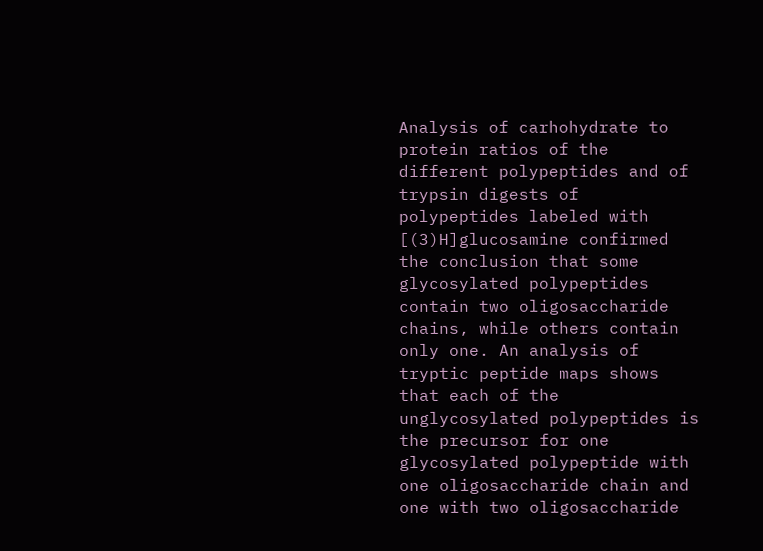Analysis of carhohydrate to protein ratios of the different polypeptides and of trypsin digests of polypeptides labeled with [(3)H]glucosamine confirmed the conclusion that some glycosylated polypeptides contain two oligosaccharide chains, while others contain only one. An analysis of tryptic peptide maps shows that each of the unglycosylated polypeptides is the precursor for one glycosylated polypeptide with one oligosaccharide chain and one with two oligosaccharide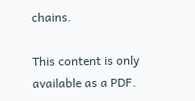chains.

This content is only available as a PDF.